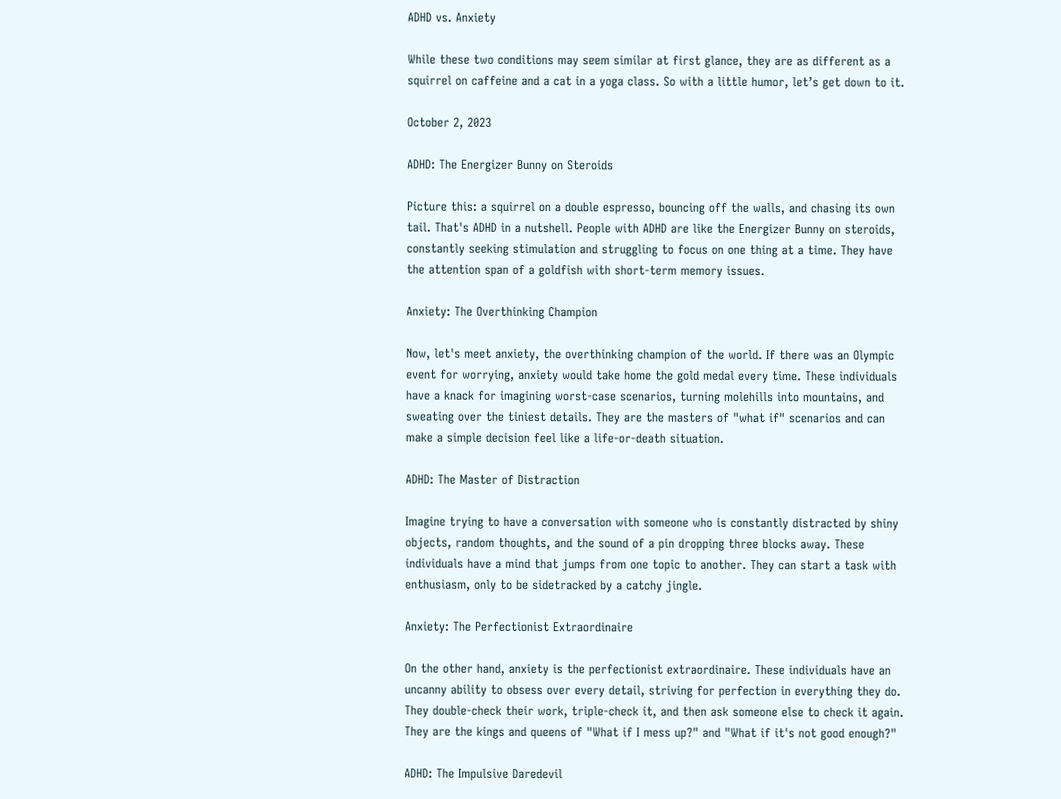ADHD vs. Anxiety

While these two conditions may seem similar at first glance, they are as different as a squirrel on caffeine and a cat in a yoga class. So with a little humor, let’s get down to it.

October 2, 2023

ADHD: The Energizer Bunny on Steroids

Picture this: a squirrel on a double espresso, bouncing off the walls, and chasing its own tail. That's ADHD in a nutshell. People with ADHD are like the Energizer Bunny on steroids, constantly seeking stimulation and struggling to focus on one thing at a time. They have the attention span of a goldfish with short-term memory issues.

Anxiety: The Overthinking Champion

Now, let's meet anxiety, the overthinking champion of the world. If there was an Olympic event for worrying, anxiety would take home the gold medal every time. These individuals have a knack for imagining worst-case scenarios, turning molehills into mountains, and sweating over the tiniest details. They are the masters of "what if" scenarios and can make a simple decision feel like a life-or-death situation.

ADHD: The Master of Distraction

Imagine trying to have a conversation with someone who is constantly distracted by shiny objects, random thoughts, and the sound of a pin dropping three blocks away. These individuals have a mind that jumps from one topic to another. They can start a task with enthusiasm, only to be sidetracked by a catchy jingle.

Anxiety: The Perfectionist Extraordinaire

On the other hand, anxiety is the perfectionist extraordinaire. These individuals have an uncanny ability to obsess over every detail, striving for perfection in everything they do. They double-check their work, triple-check it, and then ask someone else to check it again. They are the kings and queens of "What if I mess up?" and "What if it's not good enough?"

ADHD: The Impulsive Daredevil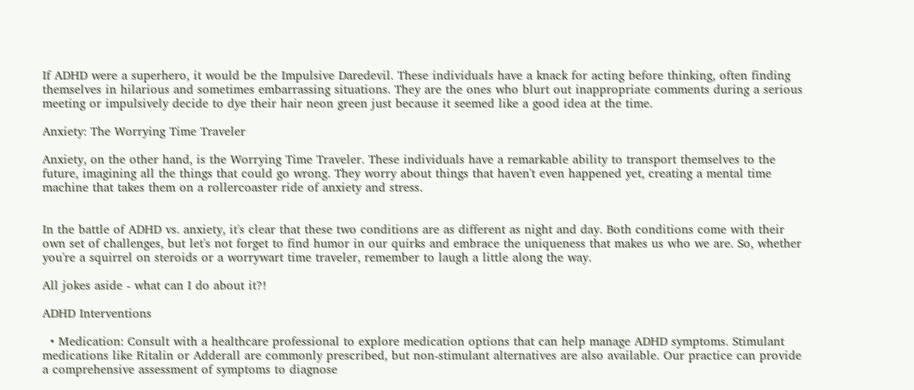If ADHD were a superhero, it would be the Impulsive Daredevil. These individuals have a knack for acting before thinking, often finding themselves in hilarious and sometimes embarrassing situations. They are the ones who blurt out inappropriate comments during a serious meeting or impulsively decide to dye their hair neon green just because it seemed like a good idea at the time.

Anxiety: The Worrying Time Traveler

Anxiety, on the other hand, is the Worrying Time Traveler. These individuals have a remarkable ability to transport themselves to the future, imagining all the things that could go wrong. They worry about things that haven't even happened yet, creating a mental time machine that takes them on a rollercoaster ride of anxiety and stress.


In the battle of ADHD vs. anxiety, it's clear that these two conditions are as different as night and day. Both conditions come with their own set of challenges, but let's not forget to find humor in our quirks and embrace the uniqueness that makes us who we are. So, whether you're a squirrel on steroids or a worrywart time traveler, remember to laugh a little along the way.

All jokes aside - what can I do about it?!

ADHD Interventions

  • Medication: Consult with a healthcare professional to explore medication options that can help manage ADHD symptoms. Stimulant medications like Ritalin or Adderall are commonly prescribed, but non-stimulant alternatives are also available. Our practice can provide a comprehensive assessment of symptoms to diagnose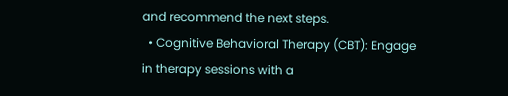and recommend the next steps.
  • Cognitive Behavioral Therapy (CBT): Engage in therapy sessions with a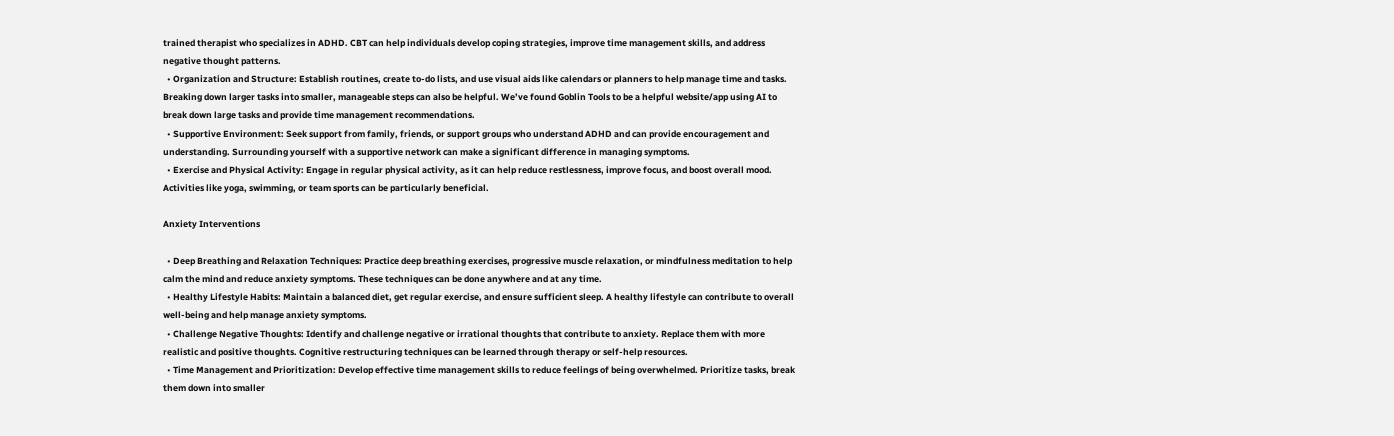trained therapist who specializes in ADHD. CBT can help individuals develop coping strategies, improve time management skills, and address negative thought patterns.
  • Organization and Structure: Establish routines, create to-do lists, and use visual aids like calendars or planners to help manage time and tasks. Breaking down larger tasks into smaller, manageable steps can also be helpful. We’ve found Goblin Tools to be a helpful website/app using AI to break down large tasks and provide time management recommendations.
  • Supportive Environment: Seek support from family, friends, or support groups who understand ADHD and can provide encouragement and understanding. Surrounding yourself with a supportive network can make a significant difference in managing symptoms.
  • Exercise and Physical Activity: Engage in regular physical activity, as it can help reduce restlessness, improve focus, and boost overall mood. Activities like yoga, swimming, or team sports can be particularly beneficial.

Anxiety Interventions

  • Deep Breathing and Relaxation Techniques: Practice deep breathing exercises, progressive muscle relaxation, or mindfulness meditation to help calm the mind and reduce anxiety symptoms. These techniques can be done anywhere and at any time.
  • Healthy Lifestyle Habits: Maintain a balanced diet, get regular exercise, and ensure sufficient sleep. A healthy lifestyle can contribute to overall well-being and help manage anxiety symptoms.
  • Challenge Negative Thoughts: Identify and challenge negative or irrational thoughts that contribute to anxiety. Replace them with more realistic and positive thoughts. Cognitive restructuring techniques can be learned through therapy or self-help resources.
  • Time Management and Prioritization: Develop effective time management skills to reduce feelings of being overwhelmed. Prioritize tasks, break them down into smaller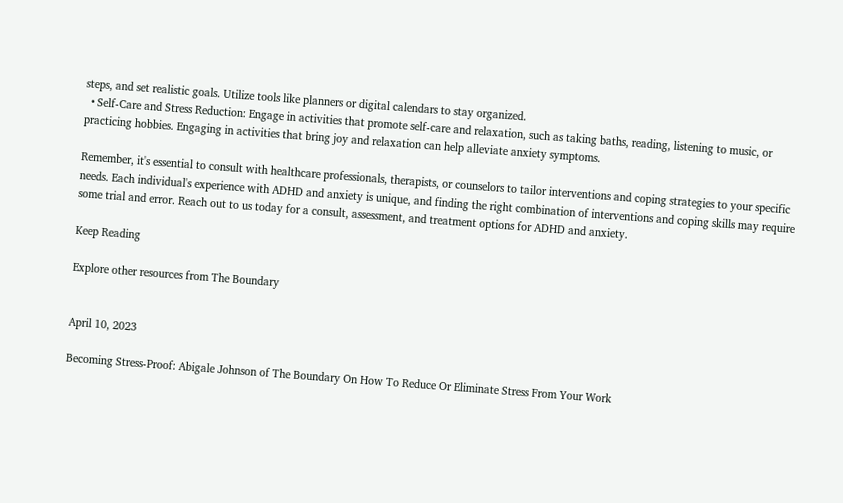steps, and set realistic goals. Utilize tools like planners or digital calendars to stay organized.
  • Self-Care and Stress Reduction: Engage in activities that promote self-care and relaxation, such as taking baths, reading, listening to music, or practicing hobbies. Engaging in activities that bring joy and relaxation can help alleviate anxiety symptoms.

Remember, it's essential to consult with healthcare professionals, therapists, or counselors to tailor interventions and coping strategies to your specific needs. Each individual's experience with ADHD and anxiety is unique, and finding the right combination of interventions and coping skills may require some trial and error. Reach out to us today for a consult, assessment, and treatment options for ADHD and anxiety.

Keep Reading

Explore other resources from The Boundary


April 10, 2023

Becoming Stress-Proof: Abigale Johnson of The Boundary On How To Reduce Or Eliminate Stress From Your Work